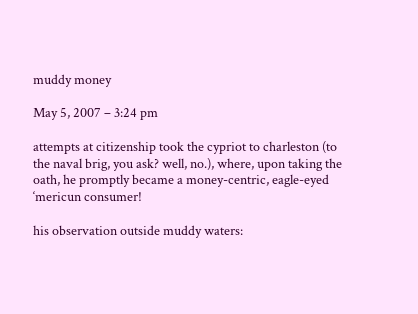muddy money

May 5, 2007 – 3:24 pm

attempts at citizenship took the cypriot to charleston (to the naval brig, you ask? well, no.), where, upon taking the oath, he promptly became a money-centric, eagle-eyed ‘mericun consumer!

his observation outside muddy waters: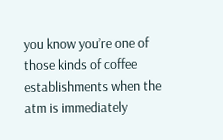you know you’re one of those kinds of coffee establishments when the atm is immediately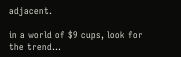adjacent.

in a world of $9 cups, look for the trend…